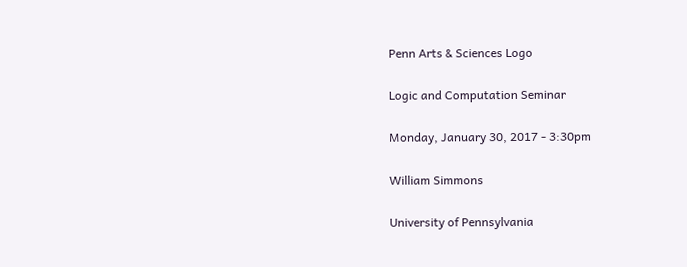Penn Arts & Sciences Logo

Logic and Computation Seminar

Monday, January 30, 2017 - 3:30pm

William Simmons

University of Pennsylvania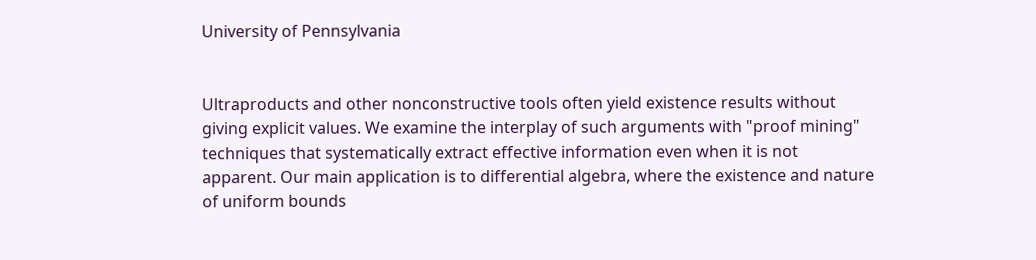University of Pennsylvania


Ultraproducts and other nonconstructive tools often yield existence results without giving explicit values. We examine the interplay of such arguments with "proof mining" techniques that systematically extract effective information even when it is not apparent. Our main application is to differential algebra, where the existence and nature of uniform bounds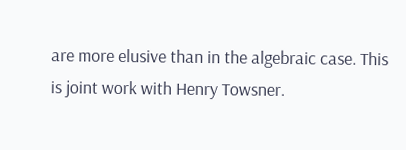are more elusive than in the algebraic case. This is joint work with Henry Towsner.